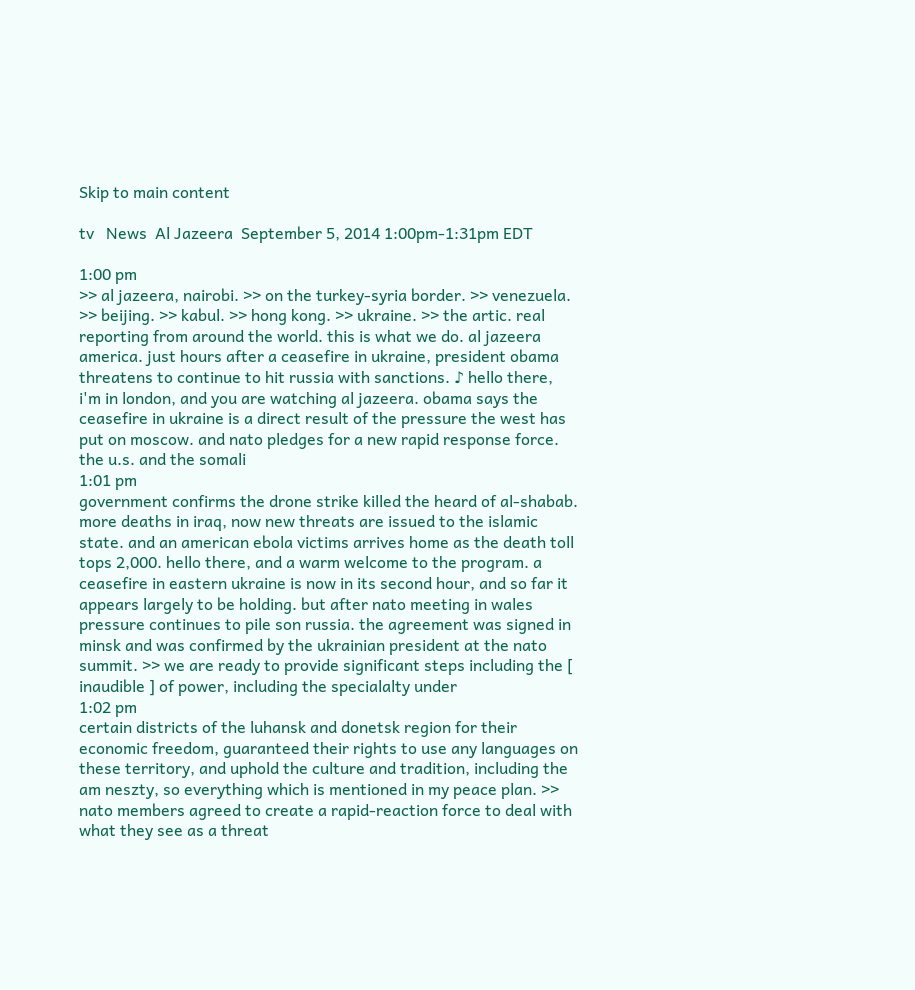Skip to main content

tv   News  Al Jazeera  September 5, 2014 1:00pm-1:31pm EDT

1:00 pm
>> al jazeera, nairobi. >> on the turkey-syria border. >> venezuela. >> beijing. >> kabul. >> hong kong. >> ukraine. >> the artic. real reporting from around the world. this is what we do. al jazeera america. just hours after a ceasefire in ukraine, president obama threatens to continue to hit russia with sanctions. ♪ hello there, i'm in london, and you are watching al jazeera. obama says the ceasefire in ukraine is a direct result of the pressure the west has put on moscow. and nato pledges for a new rapid response force. the u.s. and the somali
1:01 pm
government confirms the drone strike killed the heard of al-shabab. more deaths in iraq, now new threats are issued to the islamic state. and an american ebola victims arrives home as the death toll tops 2,000. hello there, and a warm welcome to the program. a ceasefire in eastern ukraine is now in its second hour, and so far it appears largely to be holding. but after nato meeting in wales pressure continues to pile son russia. the agreement was signed in minsk and was confirmed by the ukrainian president at the nato summit. >> we are ready to provide significant steps including the [ inaudible ] of power, including the specialalty under
1:02 pm
certain districts of the luhansk and donetsk region for their economic freedom, guaranteed their rights to use any languages on these territory, and uphold the culture and tradition, including the am neszty, so everything which is mentioned in my peace plan. >> nato members agreed to create a rapid-reaction force to deal with what they see as a threat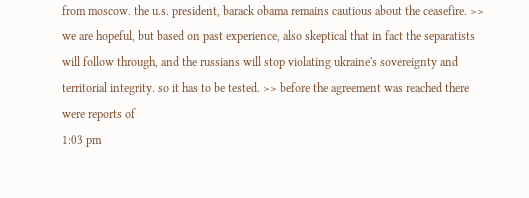from moscow. the u.s. president, barack obama remains cautious about the ceasefire. >> we are hopeful, but based on past experience, also skeptical that in fact the separatists will follow through, and the russians will stop violating ukraine's sovereignty and territorial integrity. so it has to be tested. >> before the agreement was reached there were reports of
1:03 pm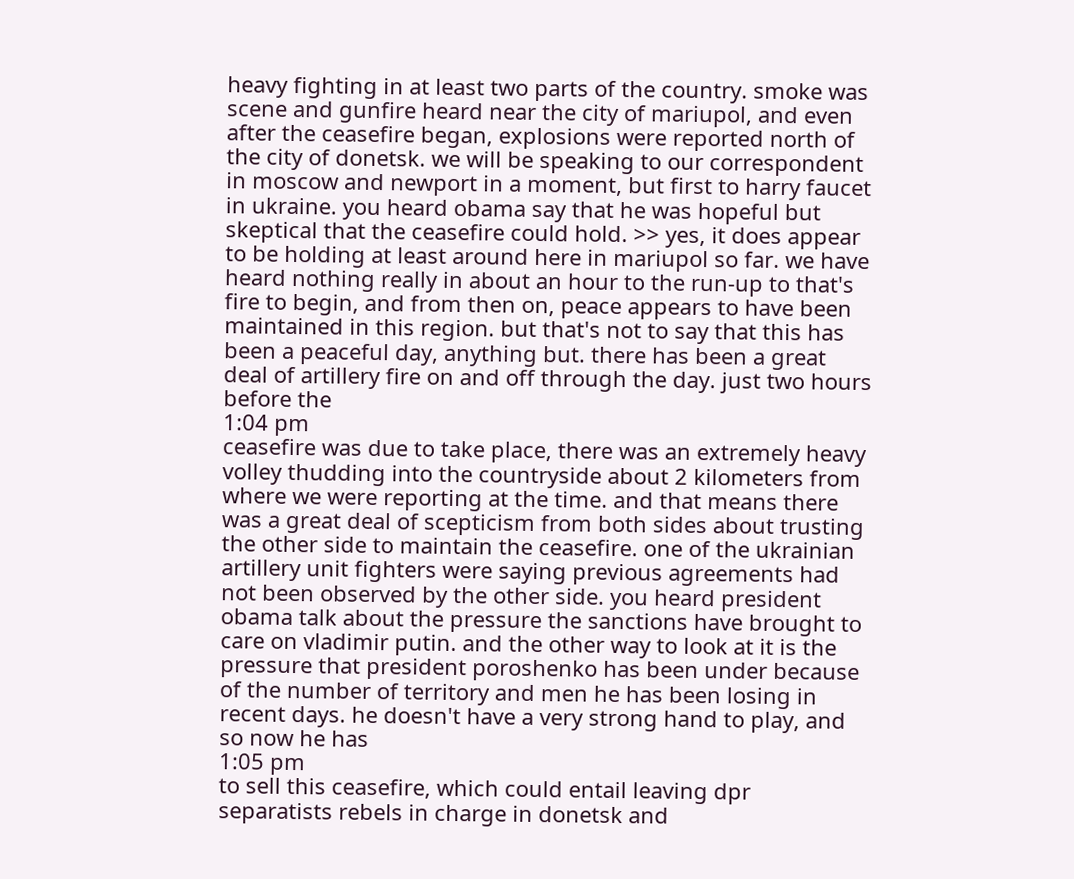heavy fighting in at least two parts of the country. smoke was scene and gunfire heard near the city of mariupol, and even after the ceasefire began, explosions were reported north of the city of donetsk. we will be speaking to our correspondent in moscow and newport in a moment, but first to harry faucet in ukraine. you heard obama say that he was hopeful but skeptical that the ceasefire could hold. >> yes, it does appear to be holding at least around here in mariupol so far. we have heard nothing really in about an hour to the run-up to that's fire to begin, and from then on, peace appears to have been maintained in this region. but that's not to say that this has been a peaceful day, anything but. there has been a great deal of artillery fire on and off through the day. just two hours before the
1:04 pm
ceasefire was due to take place, there was an extremely heavy volley thudding into the countryside about 2 kilometers from where we were reporting at the time. and that means there was a great deal of scepticism from both sides about trusting the other side to maintain the ceasefire. one of the ukrainian artillery unit fighters were saying previous agreements had not been observed by the other side. you heard president obama talk about the pressure the sanctions have brought to care on vladimir putin. and the other way to look at it is the pressure that president poroshenko has been under because of the number of territory and men he has been losing in recent days. he doesn't have a very strong hand to play, and so now he has
1:05 pm
to sell this ceasefire, which could entail leaving dpr separatists rebels in charge in donetsk and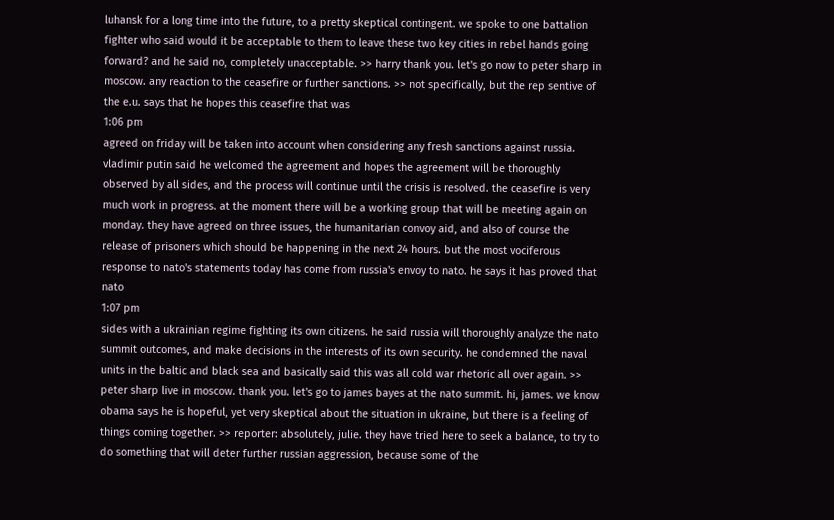luhansk for a long time into the future, to a pretty skeptical contingent. we spoke to one battalion fighter who said would it be acceptable to them to leave these two key cities in rebel hands going forward? and he said no, completely unacceptable. >> harry thank you. let's go now to peter sharp in moscow. any reaction to the ceasefire or further sanctions. >> not specifically, but the rep sentive of the e.u. says that he hopes this ceasefire that was
1:06 pm
agreed on friday will be taken into account when considering any fresh sanctions against russia. vladimir putin said he welcomed the agreement and hopes the agreement will be thoroughly observed by all sides, and the process will continue until the crisis is resolved. the ceasefire is very much work in progress. at the moment there will be a working group that will be meeting again on monday. they have agreed on three issues, the humanitarian convoy aid, and also of course the release of prisoners which should be happening in the next 24 hours. but the most vociferous response to nato's statements today has come from russia's envoy to nato. he says it has proved that nato
1:07 pm
sides with a ukrainian regime fighting its own citizens. he said russia will thoroughly analyze the nato summit outcomes, and make decisions in the interests of its own security. he condemned the naval units in the baltic and black sea and basically said this was all cold war rhetoric all over again. >> peter sharp live in moscow. thank you. let's go to james bayes at the nato summit. hi, james. we know obama says he is hopeful, yet very skeptical about the situation in ukraine, but there is a feeling of things coming together. >> reporter: absolutely, julie. they have tried here to seek a balance, to try to do something that will deter further russian aggression, because some of the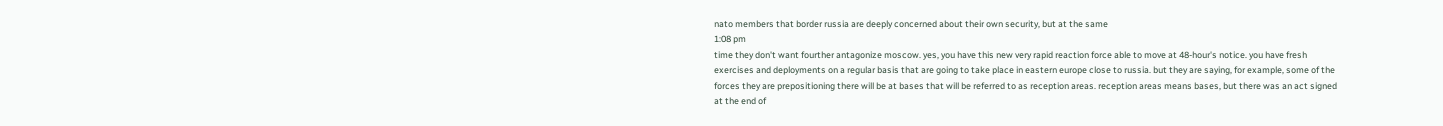nato members that border russia are deeply concerned about their own security, but at the same
1:08 pm
time they don't want fourther antagonize moscow. yes, you have this new very rapid reaction force able to move at 48-hour's notice. you have fresh exercises and deployments on a regular basis that are going to take place in eastern europe close to russia. but they are saying, for example, some of the forces they are prepositioning there will be at bases that will be referred to as reception areas. reception areas means bases, but there was an act signed at the end of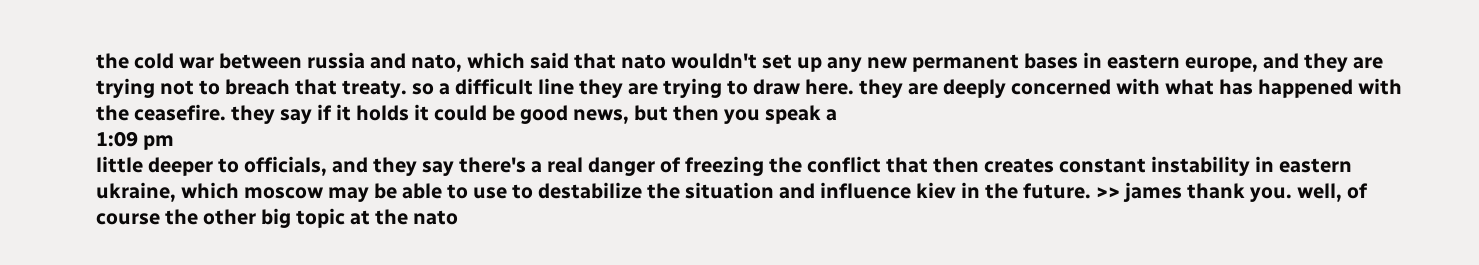the cold war between russia and nato, which said that nato wouldn't set up any new permanent bases in eastern europe, and they are trying not to breach that treaty. so a difficult line they are trying to draw here. they are deeply concerned with what has happened with the ceasefire. they say if it holds it could be good news, but then you speak a
1:09 pm
little deeper to officials, and they say there's a real danger of freezing the conflict that then creates constant instability in eastern ukraine, which moscow may be able to use to destabilize the situation and influence kiev in the future. >> james thank you. well, of course the other big topic at the nato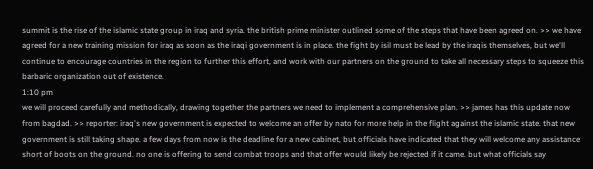summit is the rise of the islamic state group in iraq and syria. the british prime minister outlined some of the steps that have been agreed on. >> we have agreed for a new training mission for iraq as soon as the iraqi government is in place. the fight by isil must be lead by the iraqis themselves, but we'll continue to encourage countries in the region to further this effort, and work with our partners on the ground to take all necessary steps to squeeze this barbaric organization out of existence.
1:10 pm
we will proceed carefully and methodically, drawing together the partners we need to implement a comprehensive plan. >> james has this update now from bagdad. >> reporter: iraq's new government is expected to welcome an offer by nato for more help in the flight against the islamic state. that new government is still taking shape. a few days from now is the deadline for a new cabinet, but officials have indicated that they will welcome any assistance short of boots on the ground. no one is offering to send combat troops and that offer would likely be rejected if it came. but what officials say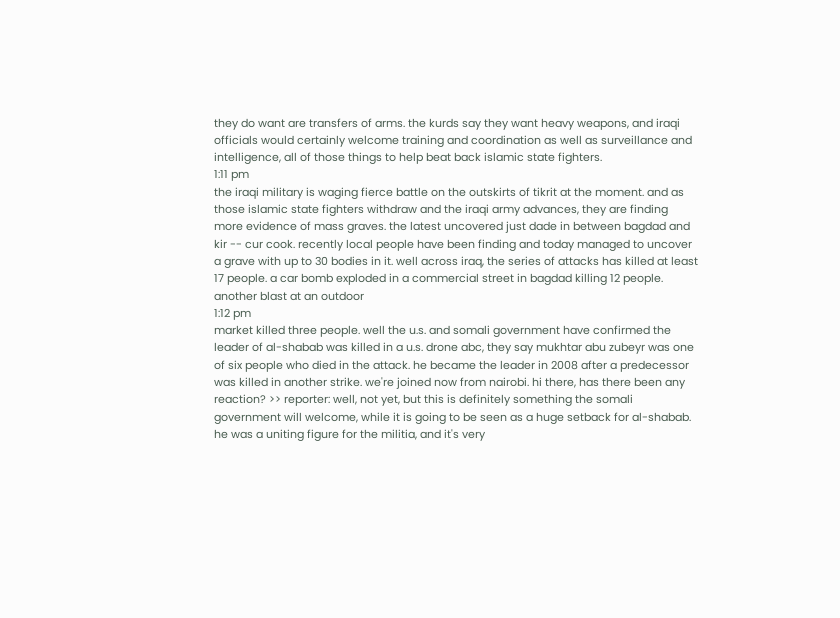they do want are transfers of arms. the kurds say they want heavy weapons, and iraqi officials would certainly welcome training and coordination as well as surveillance and intelligence, all of those things to help beat back islamic state fighters.
1:11 pm
the iraqi military is waging fierce battle on the outskirts of tikrit at the moment. and as those islamic state fighters withdraw and the iraqi army advances, they are finding more evidence of mass graves. the latest uncovered just dade in between bagdad and kir -- cur cook. recently local people have been finding and today managed to uncover a grave with up to 30 bodies in it. well across iraq, the series of attacks has killed at least 17 people. a car bomb exploded in a commercial street in bagdad killing 12 people. another blast at an outdoor
1:12 pm
market killed three people. well the u.s. and somali government have confirmed the leader of al-shabab was killed in a u.s. drone abc, they say mukhtar abu zubeyr was one of six people who died in the attack. he became the leader in 2008 after a predecessor was killed in another strike. we're joined now from nairobi. hi there, has there been any reaction? >> reporter: well, not yet, but this is definitely something the somali government will welcome, while it is going to be seen as a huge setback for al-shabab. he was a uniting figure for the militia, and it's very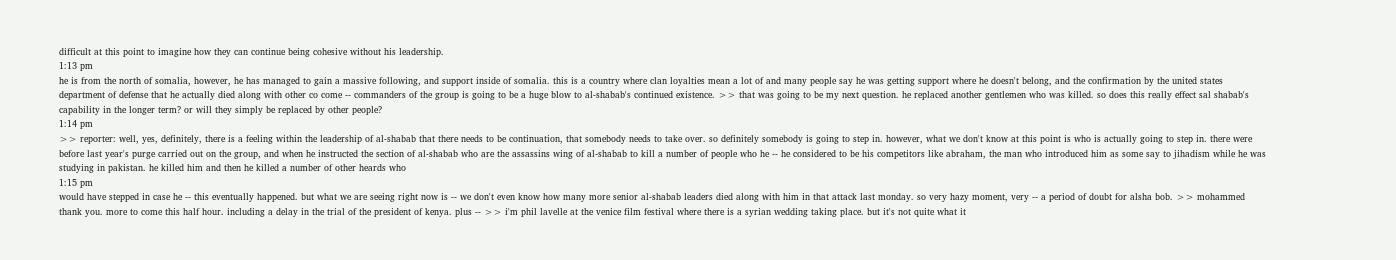difficult at this point to imagine how they can continue being cohesive without his leadership.
1:13 pm
he is from the north of somalia, however, he has managed to gain a massive following, and support inside of somalia. this is a country where clan loyalties mean a lot of and many people say he was getting support where he doesn't belong, and the confirmation by the united states department of defense that he actually died along with other co come -- commanders of the group is going to be a huge blow to al-shabab's continued existence. >> that was going to be my next question. he replaced another gentlemen who was killed. so does this really effect sal shabab's capability in the longer term? or will they simply be replaced by other people?
1:14 pm
>> reporter: well, yes, definitely, there is a feeling within the leadership of al-shabab that there needs to be continuation, that somebody needs to take over. so definitely somebody is going to step in. however, what we don't know at this point is who is actually going to step in. there were before last year's purge carried out on the group, and when he instructed the section of al-shabab who are the assassins wing of al-shabab to kill a number of people who he -- he considered to be his competitors like abraham, the man who introduced him as some say to jihadism while he was studying in pakistan. he killed him and then he killed a number of other heards who
1:15 pm
would have stepped in case he -- this eventually happened. but what we are seeing right now is -- we don't even know how many more senior al-shabab leaders died along with him in that attack last monday. so very hazy moment, very -- a period of doubt for alsha bob. >> mohammed thank you. more to come this half hour. including a delay in the trial of the president of kenya. plus -- >> i'm phil lavelle at the venice film festival where there is a syrian wedding taking place. but it's not quite what it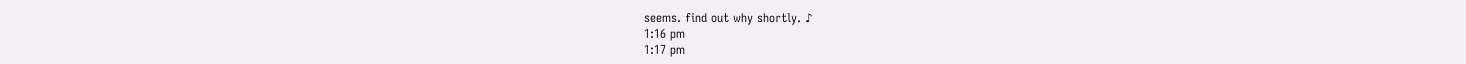seems. find out why shortly. ♪
1:16 pm
1:17 pm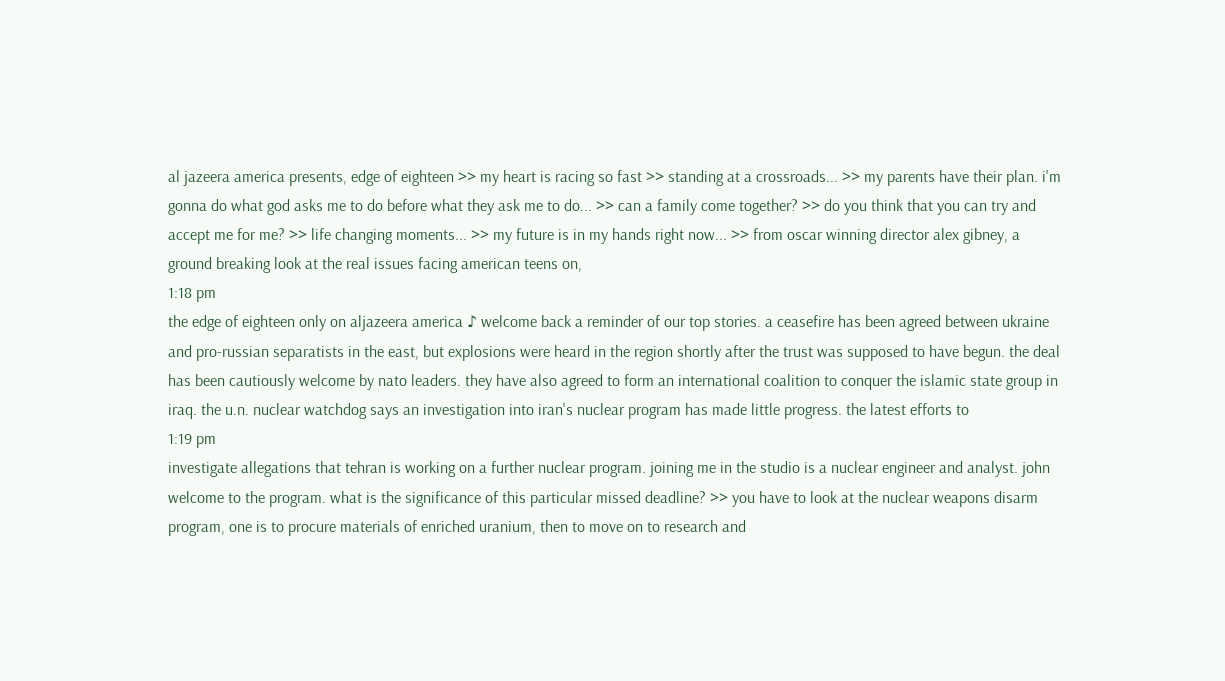al jazeera america presents, edge of eighteen >> my heart is racing so fast >> standing at a crossroads... >> my parents have their plan. i'm gonna do what god asks me to do before what they ask me to do... >> can a family come together? >> do you think that you can try and accept me for me? >> life changing moments... >> my future is in my hands right now... >> from oscar winning director alex gibney, a ground breaking look at the real issues facing american teens on,
1:18 pm
the edge of eighteen only on aljazeera america ♪ welcome back a reminder of our top stories. a ceasefire has been agreed between ukraine and pro-russian separatists in the east, but explosions were heard in the region shortly after the trust was supposed to have begun. the deal has been cautiously welcome by nato leaders. they have also agreed to form an international coalition to conquer the islamic state group in iraq. the u.n. nuclear watchdog says an investigation into iran's nuclear program has made little progress. the latest efforts to
1:19 pm
investigate allegations that tehran is working on a further nuclear program. joining me in the studio is a nuclear engineer and analyst. john welcome to the program. what is the significance of this particular missed deadline? >> you have to look at the nuclear weapons disarm program, one is to procure materials of enriched uranium, then to move on to research and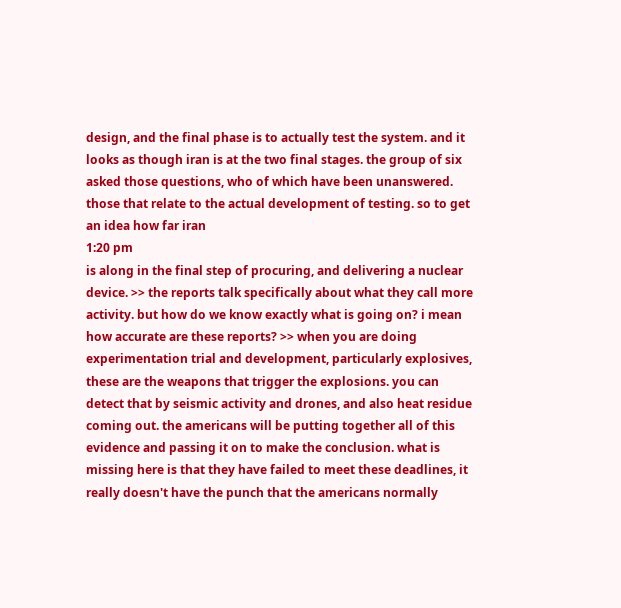design, and the final phase is to actually test the system. and it looks as though iran is at the two final stages. the group of six asked those questions, who of which have been unanswered. those that relate to the actual development of testing. so to get an idea how far iran
1:20 pm
is along in the final step of procuring, and delivering a nuclear device. >> the reports talk specifically about what they call more activity. but how do we know exactly what is going on? i mean how accurate are these reports? >> when you are doing experimentation trial and development, particularly explosives, these are the weapons that trigger the explosions. you can detect that by seismic activity and drones, and also heat residue coming out. the americans will be putting together all of this evidence and passing it on to make the conclusion. what is missing here is that they have failed to meet these deadlines, it really doesn't have the punch that the americans normally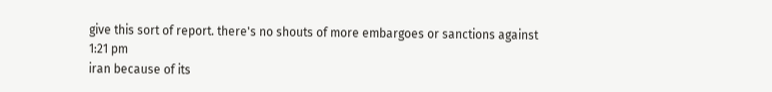give this sort of report. there's no shouts of more embargoes or sanctions against
1:21 pm
iran because of its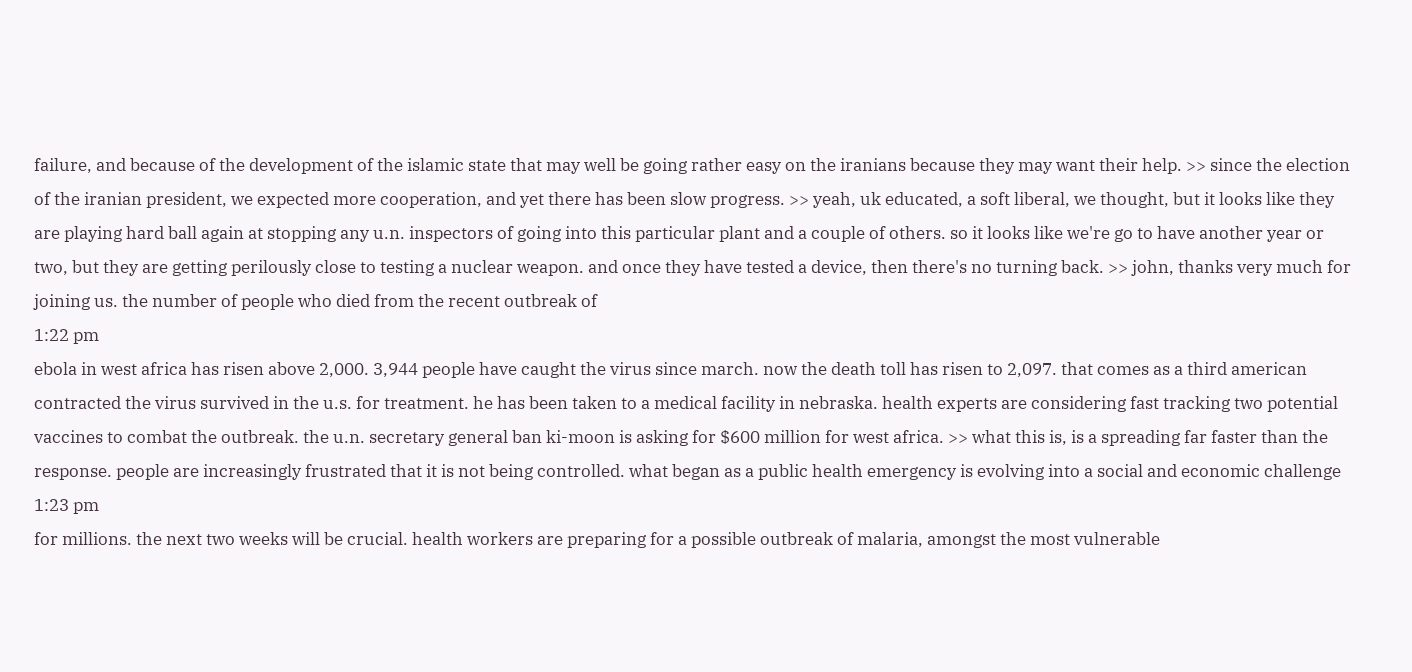failure, and because of the development of the islamic state that may well be going rather easy on the iranians because they may want their help. >> since the election of the iranian president, we expected more cooperation, and yet there has been slow progress. >> yeah, uk educated, a soft liberal, we thought, but it looks like they are playing hard ball again at stopping any u.n. inspectors of going into this particular plant and a couple of others. so it looks like we're go to have another year or two, but they are getting perilously close to testing a nuclear weapon. and once they have tested a device, then there's no turning back. >> john, thanks very much for joining us. the number of people who died from the recent outbreak of
1:22 pm
ebola in west africa has risen above 2,000. 3,944 people have caught the virus since march. now the death toll has risen to 2,097. that comes as a third american contracted the virus survived in the u.s. for treatment. he has been taken to a medical facility in nebraska. health experts are considering fast tracking two potential vaccines to combat the outbreak. the u.n. secretary general ban ki-moon is asking for $600 million for west africa. >> what this is, is a spreading far faster than the response. people are increasingly frustrated that it is not being controlled. what began as a public health emergency is evolving into a social and economic challenge
1:23 pm
for millions. the next two weeks will be crucial. health workers are preparing for a possible outbreak of malaria, amongst the most vulnerable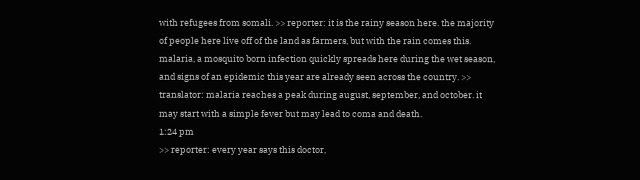with refugees from somali. >> reporter: it is the rainy season here. the majority of people here live off of the land as farmers, but with the rain comes this. malaria, a mosquito born infection quickly spreads here during the wet season, and signs of an epidemic this year are already seen across the country. >> translator: malaria reaches a peak during august, september, and october. it may start with a simple fever but may lead to coma and death.
1:24 pm
>> reporter: every year says this doctor,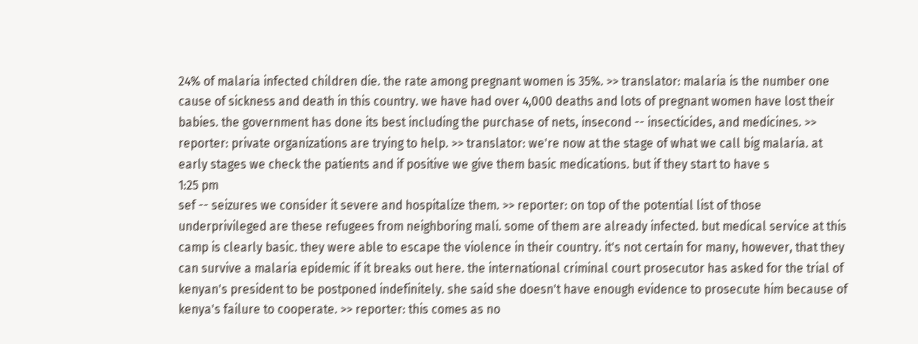24% of malaria infected children die. the rate among pregnant women is 35%. >> translator: malaria is the number one cause of sickness and death in this country. we have had over 4,000 deaths and lots of pregnant women have lost their babies. the government has done its best including the purchase of nets, insecond -- insecticides, and medicines. >> reporter: private organizations are trying to help. >> translator: we're now at the stage of what we call big malaria. at early stages we check the patients and if positive we give them basic medications. but if they start to have s
1:25 pm
sef -- seizures we consider it severe and hospitalize them. >> reporter: on top of the potential list of those underprivileged are these refugees from neighboring mali. some of them are already infected. but medical service at this camp is clearly basic. they were able to escape the violence in their country. it's not certain for many, however, that they can survive a malaria epidemic if it breaks out here. the international criminal court prosecutor has asked for the trial of kenyan's president to be postponed indefinitely. she said she doesn't have enough evidence to prosecute him because of kenya's failure to cooperate. >> reporter: this comes as no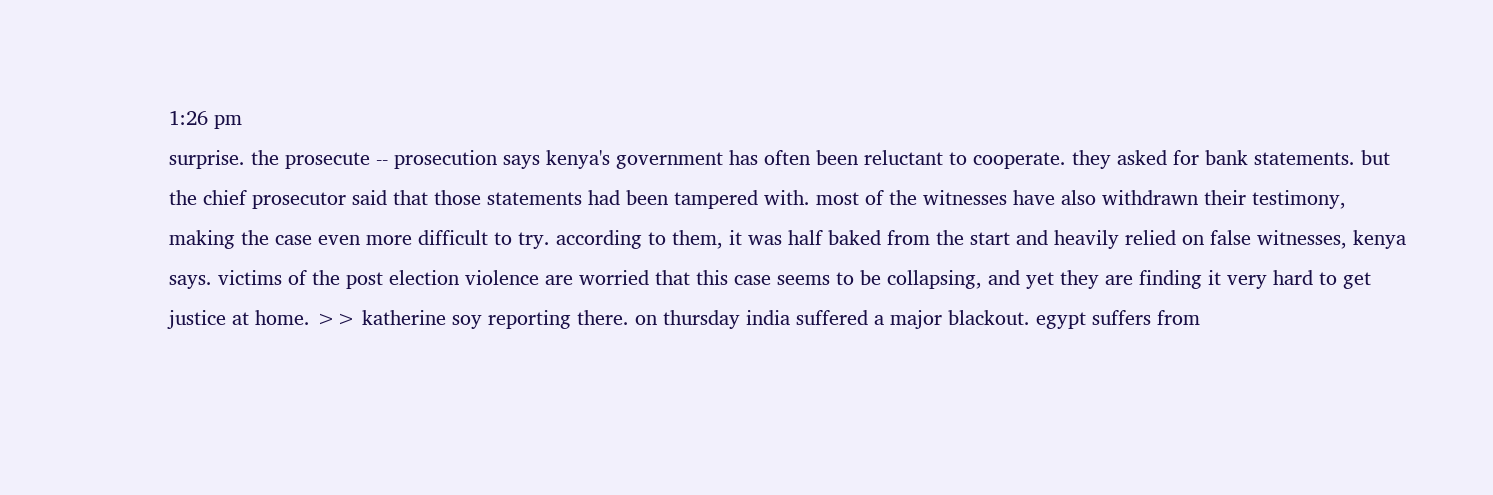1:26 pm
surprise. the prosecute -- prosecution says kenya's government has often been reluctant to cooperate. they asked for bank statements. but the chief prosecutor said that those statements had been tampered with. most of the witnesses have also withdrawn their testimony, making the case even more difficult to try. according to them, it was half baked from the start and heavily relied on false witnesses, kenya says. victims of the post election violence are worried that this case seems to be collapsing, and yet they are finding it very hard to get justice at home. >> katherine soy reporting there. on thursday india suffered a major blackout. egypt suffers from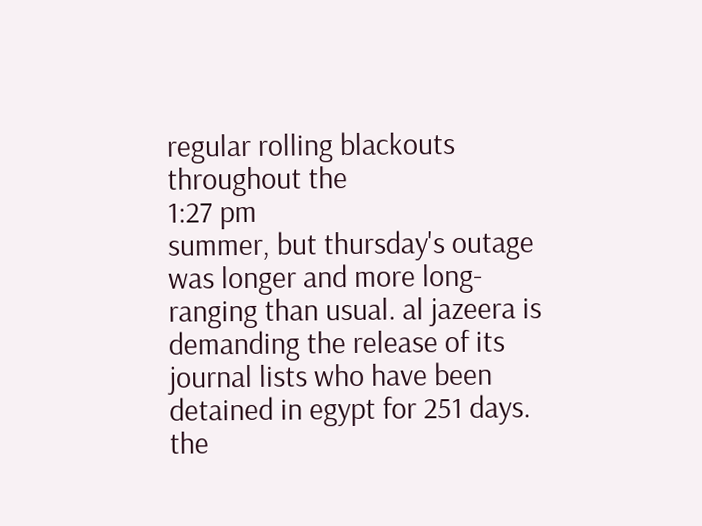regular rolling blackouts throughout the
1:27 pm
summer, but thursday's outage was longer and more long-ranging than usual. al jazeera is demanding the release of its journal lists who have been detained in egypt for 251 days. the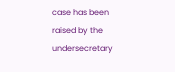case has been raised by the undersecretary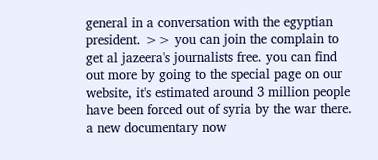general in a conversation with the egyptian president. >> you can join the complain to get al jazeera's journalists free. you can find out more by going to the special page on our website, it's estimated around 3 million people have been forced out of syria by the war there. a new documentary now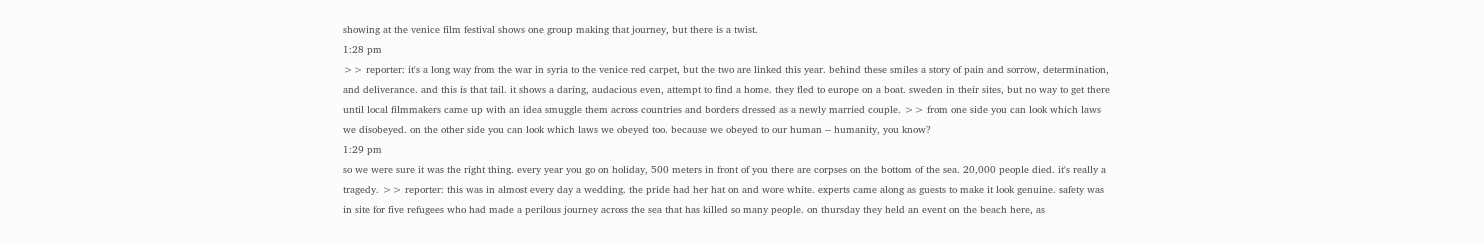showing at the venice film festival shows one group making that journey, but there is a twist.
1:28 pm
>> reporter: it's a long way from the war in syria to the venice red carpet, but the two are linked this year. behind these smiles a story of pain and sorrow, determination, and deliverance. and this is that tail. it shows a daring, audacious even, attempt to find a home. they fled to europe on a boat. sweden in their sites, but no way to get there until local filmmakers came up with an idea smuggle them across countries and borders dressed as a newly married couple. >> from one side you can look which laws we disobeyed. on the other side you can look which laws we obeyed too. because we obeyed to our human -- humanity, you know?
1:29 pm
so we were sure it was the right thing. every year you go on holiday, 500 meters in front of you there are corpses on the bottom of the sea. 20,000 people died. it's really a tragedy. >> reporter: this was in almost every day a wedding. the pride had her hat on and wore white. experts came along as guests to make it look genuine. safety was in site for five refugees who had made a perilous journey across the sea that has killed so many people. on thursday they held an event on the beach here, as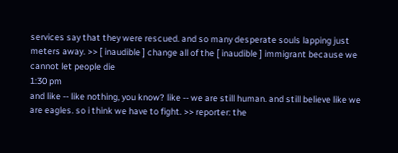services say that they were rescued. and so many desperate souls lapping just meters away. >> [ inaudible ] change all of the [ inaudible ] immigrant because we cannot let people die
1:30 pm
and like -- like nothing, you know? like -- we are still human. and still believe like we are eagles. so i think we have to fight. >> reporter: the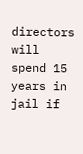directors will spend 15 years in jail if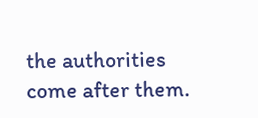the authorities come after them.